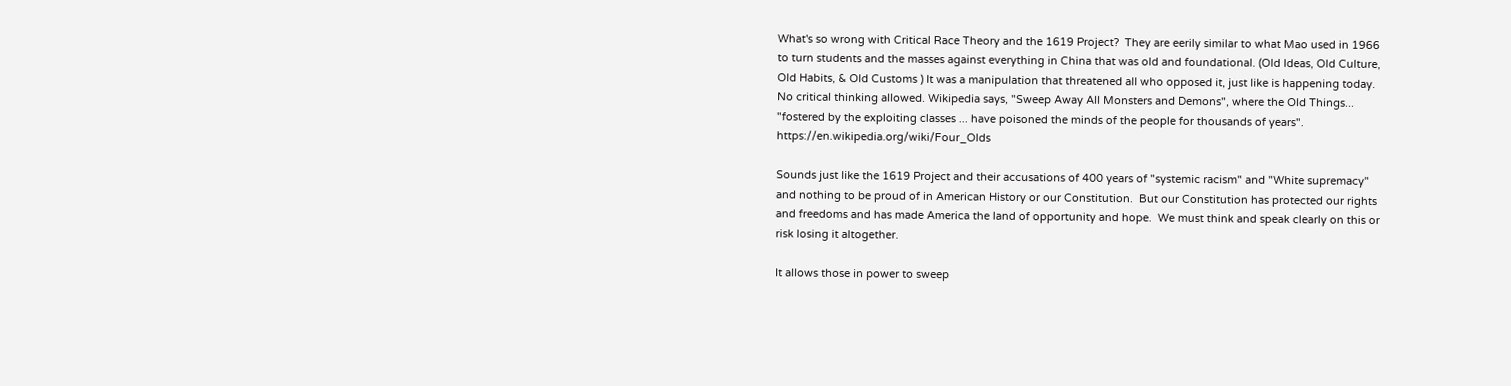What's so wrong with Critical Race Theory and the 1619 Project?  They are eerily similar to what Mao used in 1966 to turn students and the masses against everything in China that was old and foundational. (Old Ideas, Old Culture, Old Habits, & Old Customs ) It was a manipulation that threatened all who opposed it, just like is happening today. No critical thinking allowed. Wikipedia says, "Sweep Away All Monsters and Demons", where the Old Things... "fostered by the exploiting classes ... have poisoned the minds of the people for thousands of years".  https://en.wikipedia.org/wiki/Four_Olds

Sounds just like the 1619 Project and their accusations of 400 years of "systemic racism" and "White supremacy" and nothing to be proud of in American History or our Constitution.  But our Constitution has protected our rights and freedoms and has made America the land of opportunity and hope.  We must think and speak clearly on this or risk losing it altogether.

It allows those in power to sweep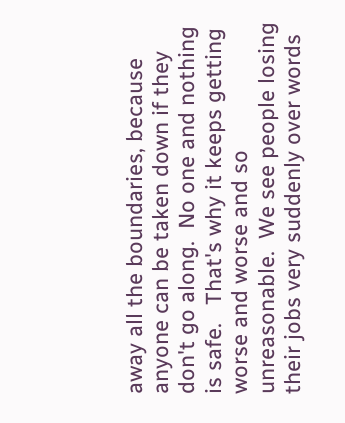away all the boundaries, because anyone can be taken down if they don't go along.  No one and nothing is safe.   That's why it keeps getting worse and worse and so unreasonable.  We see people losing their jobs very suddenly over words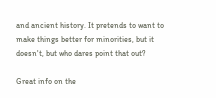and ancient history. It pretends to want to make things better for minorities, but it doesn't, but who dares point that out?

Great info on the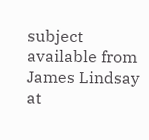subject available from James Lindsay at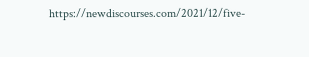https://newdiscourses.com/2021/12/five-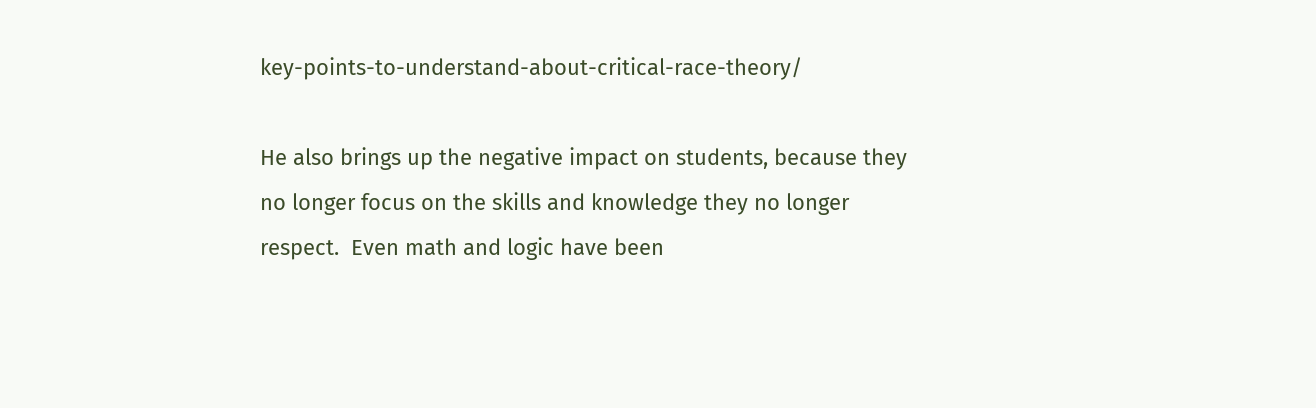key-points-to-understand-about-critical-race-theory/

He also brings up the negative impact on students, because they no longer focus on the skills and knowledge they no longer respect.  Even math and logic have been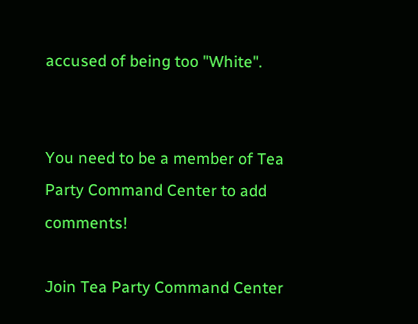accused of being too "White".


You need to be a member of Tea Party Command Center to add comments!

Join Tea Party Command Center